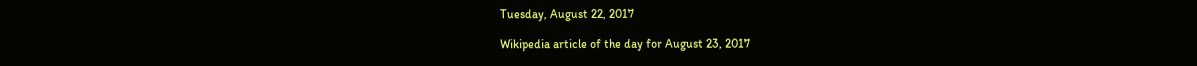Tuesday, August 22, 2017

Wikipedia article of the day for August 23, 2017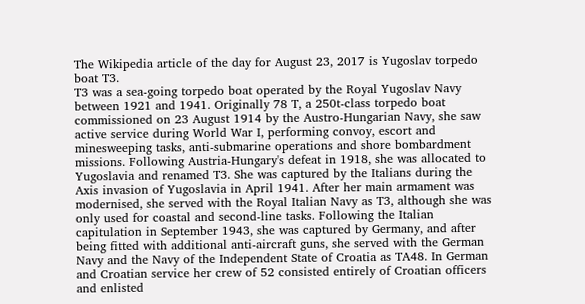The Wikipedia article of the day for August 23, 2017 is Yugoslav torpedo boat T3.
T3 was a sea-going torpedo boat operated by the Royal Yugoslav Navy between 1921 and 1941. Originally 78 T, a 250t-class torpedo boat commissioned on 23 August 1914 by the Austro-Hungarian Navy, she saw active service during World War I, performing convoy, escort and minesweeping tasks, anti-submarine operations and shore bombardment missions. Following Austria-Hungary's defeat in 1918, she was allocated to Yugoslavia and renamed T3. She was captured by the Italians during the Axis invasion of Yugoslavia in April 1941. After her main armament was modernised, she served with the Royal Italian Navy as T3, although she was only used for coastal and second-line tasks. Following the Italian capitulation in September 1943, she was captured by Germany, and after being fitted with additional anti-aircraft guns, she served with the German Navy and the Navy of the Independent State of Croatia as TA48. In German and Croatian service her crew of 52 consisted entirely of Croatian officers and enlisted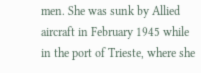men. She was sunk by Allied aircraft in February 1945 while in the port of Trieste, where she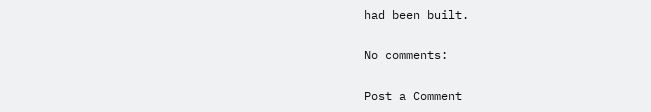had been built.

No comments:

Post a Comment